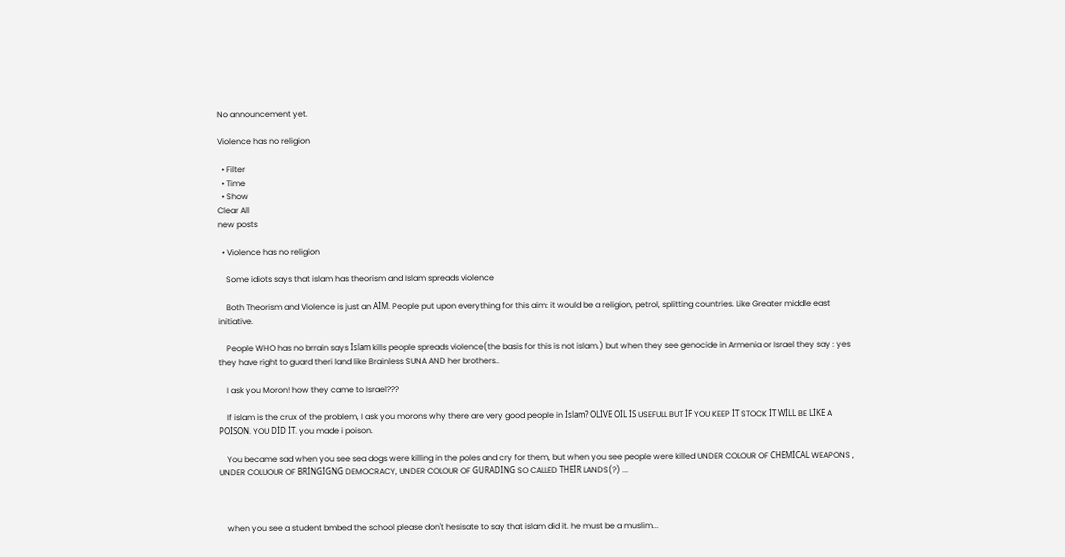No announcement yet.

Violence has no religion

  • Filter
  • Time
  • Show
Clear All
new posts

  • Violence has no religion

    Some idiots says that islam has theorism and Islam spreads violence

    Both Theorism and Violence is just an AİM. People put upon everything for this aim: it would be a religion, petrol, splitting countries. Like Greater middle east initiative.

    People WHO has no brrain says İslam kills people spreads violence(the basis for this is not islam.) but when they see genocide in Armenia or Israel they say : yes they have right to guard theri land like Brainless SUNA AND her brothers..

    I ask you Moron! how they came to Israel???

    If islam is the crux of the problem, I ask you morons why there are very good people in İslam? OLİVE OİL İS USEFULL BUT İF YOU KEEP İT STOCK İT WİLL BE LİKE A POİSON. YOU DİD İT. you made i poison.

    You became sad when you see sea dogs were killing in the poles and cry for them, but when you see people were killed UNDER COLOUR OF CHEMİCAL WEAPONS , UNDER COLUOUR OF BRİNGİGNG DEMOCRACY, UNDER COLOUR OF GURADİNG SO CALLED THEİR LANDS(?) ...



    when you see a student bmbed the school please don't hesisate to say that islam did it. he must be a muslim...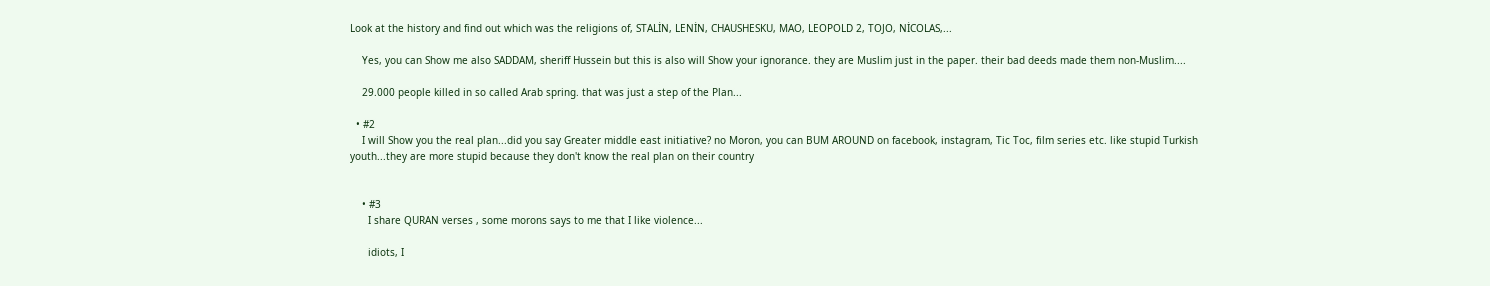Look at the history and find out which was the religions of, STALİN, LENİN, CHAUSHESKU, MAO, LEOPOLD 2, TOJO, NİCOLAS,...

    Yes, you can Show me also SADDAM, sheriff Hussein but this is also will Show your ignorance. they are Muslim just in the paper. their bad deeds made them non-Muslim....

    29.000 people killed in so called Arab spring. that was just a step of the Plan...

  • #2
    I will Show you the real plan...did you say Greater middle east initiative? no Moron, you can BUM AROUND on facebook, instagram, Tic Toc, film series etc. like stupid Turkish youth...they are more stupid because they don't know the real plan on their country


    • #3
      I share QURAN verses , some morons says to me that I like violence...

      idiots, I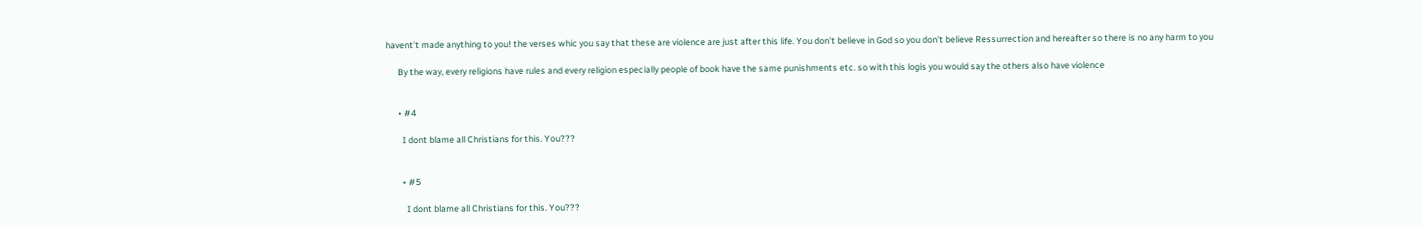havent't made anything to you! the verses whic you say that these are violence are just after this life. You don't believe in God so you don't believe Ressurrection and hereafter so there is no any harm to you

      By the way, every religions have rules and every religion especially people of book have the same punishments etc. so with this logis you would say the others also have violence


      • #4

        I dont blame all Christians for this. You???


        • #5

          I dont blame all Christians for this. You???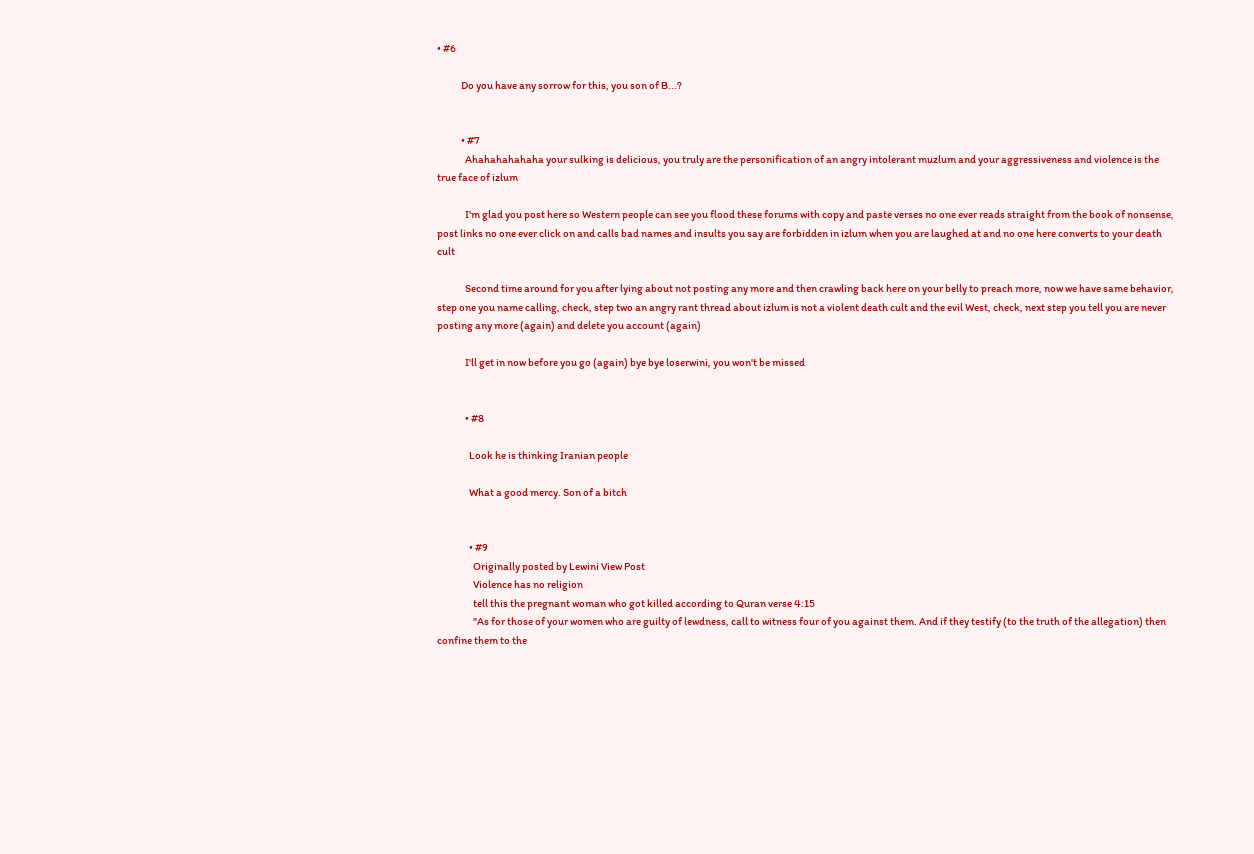• #6

            Do you have any sorrow for this, you son of B...?


            • #7
              Ahahahahahaha your sulking is delicious, you truly are the personification of an angry intolerant muzlum and your aggressiveness and violence is the true face of izlum

              I'm glad you post here so Western people can see you flood these forums with copy and paste verses no one ever reads straight from the book of nonsense, post links no one ever click on and calls bad names and insults you say are forbidden in izlum when you are laughed at and no one here converts to your death cult

              Second time around for you after lying about not posting any more and then crawling back here on your belly to preach more, now we have same behavior, step one you name calling, check, step two an angry rant thread about izlum is not a violent death cult and the evil West, check, next step you tell you are never posting any more (again) and delete you account (again)

              I'll get in now before you go (again) bye bye loserwini, you won't be missed


              • #8

                Look he is thinking Iranian people

                What a good mercy. Son of a bitch


                • #9
                  Originally posted by Lewini View Post
                  Violence has no religion
                  tell this the pregnant woman who got killed according to Quran verse 4:15
                  "As for those of your women who are guilty of lewdness, call to witness four of you against them. And if they testify (to the truth of the allegation) then confine them to the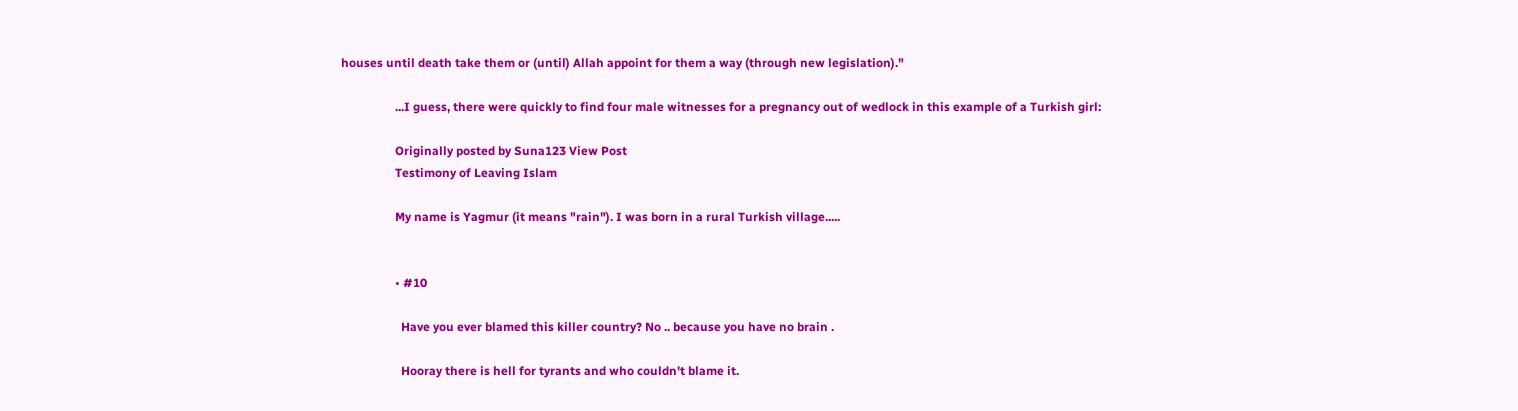houses until death take them or (until) Allah appoint for them a way (through new legislation)."

                  ...I guess, there were quickly to find four male witnesses for a pregnancy out of wedlock in this example of a Turkish girl:

                  Originally posted by Suna123 View Post
                  Testimony of Leaving Islam

                  My name is Yagmur (it means "rain"). I was born in a rural Turkish village.....


                  • #10

                    Have you ever blamed this killer country? No .. because you have no brain .

                    Hooray there is hell for tyrants and who couldn't blame it.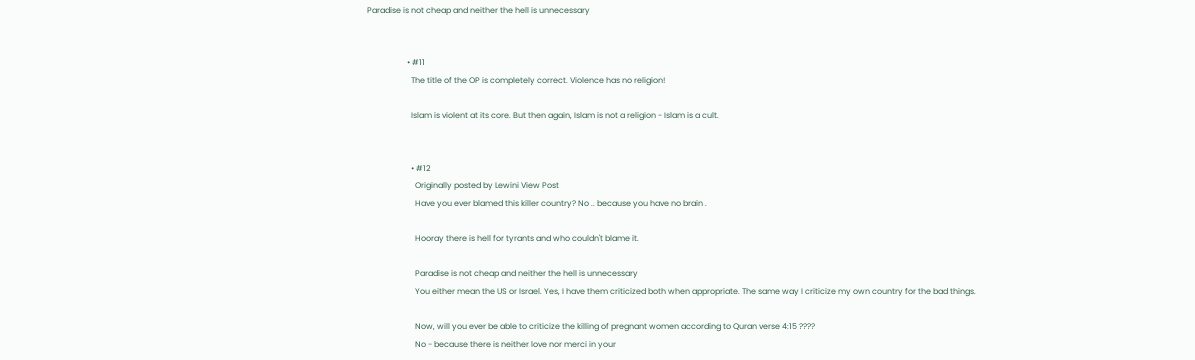Paradise is not cheap and neither the hell is unnecessary


                    • #11
                      The title of the OP is completely correct. Violence has no religion!

                      Islam is violent at its core. But then again, Islam is not a religion - Islam is a cult.


                      • #12
                        Originally posted by Lewini View Post
                        Have you ever blamed this killer country? No .. because you have no brain .

                        Hooray there is hell for tyrants and who couldn't blame it.

                        Paradise is not cheap and neither the hell is unnecessary
                        You either mean the US or Israel. Yes, I have them criticized both when appropriate. The same way I criticize my own country for the bad things.

                        Now, will you ever be able to criticize the killing of pregnant women according to Quran verse 4:15 ????
                        No - because there is neither love nor merci in your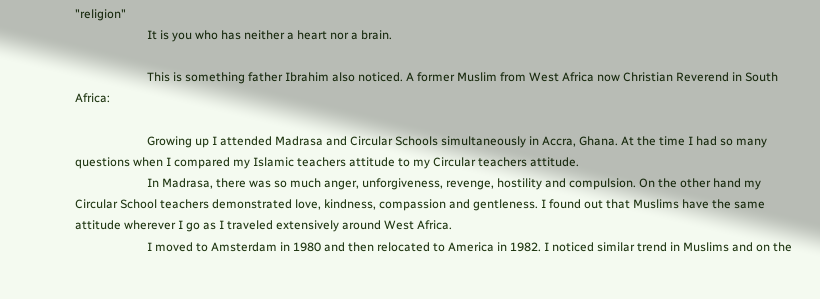"religion"
                        It is you who has neither a heart nor a brain.

                        This is something father Ibrahim also noticed. A former Muslim from West Africa now Christian Reverend in South Africa:

                        Growing up I attended Madrasa and Circular Schools simultaneously in Accra, Ghana. At the time I had so many questions when I compared my Islamic teachers attitude to my Circular teachers attitude.
                        In Madrasa, there was so much anger, unforgiveness, revenge, hostility and compulsion. On the other hand my Circular School teachers demonstrated love, kindness, compassion and gentleness. I found out that Muslims have the same attitude wherever I go as I traveled extensively around West Africa.
                        I moved to Amsterdam in 1980 and then relocated to America in 1982. I noticed similar trend in Muslims and on the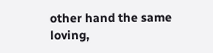other hand the same loving,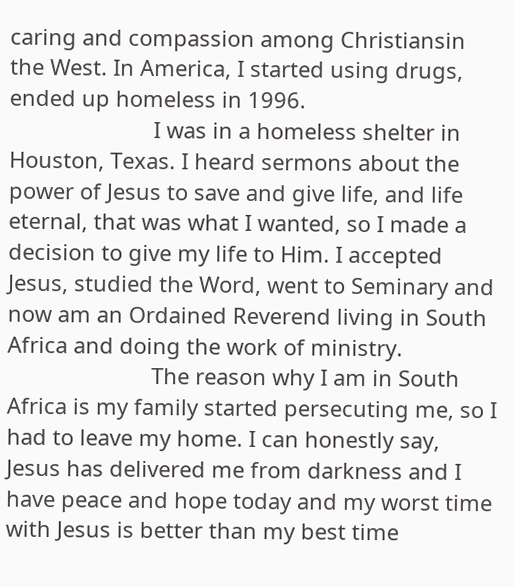caring and compassion among Christiansin the West. In America, I started using drugs, ended up homeless in 1996.
                        I was in a homeless shelter in Houston, Texas. I heard sermons about the power of Jesus to save and give life, and life eternal, that was what I wanted, so I made a decision to give my life to Him. I accepted Jesus, studied the Word, went to Seminary and now am an Ordained Reverend living in South Africa and doing the work of ministry.
                        The reason why I am in South Africa is my family started persecuting me, so I had to leave my home. I can honestly say, Jesus has delivered me from darkness and I have peace and hope today and my worst time with Jesus is better than my best time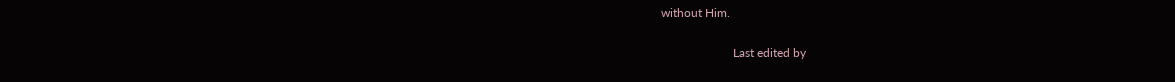without Him.

                        Last edited by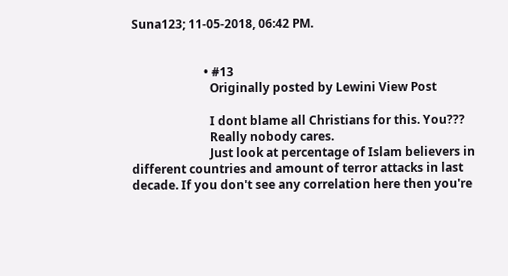Suna123; 11-05-2018, 06:42 PM.


                        • #13
                          Originally posted by Lewini View Post

                          I dont blame all Christians for this. You???
                          Really nobody cares.
                          Just look at percentage of Islam believers in different countries and amount of terror attacks in last decade. If you don't see any correlation here then you're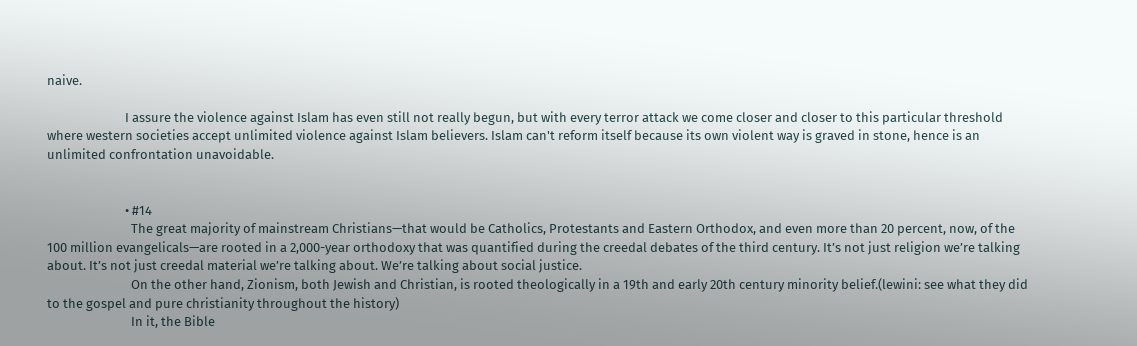naive.

                          I assure the violence against Islam has even still not really begun, but with every terror attack we come closer and closer to this particular threshold where western societies accept unlimited violence against Islam believers. Islam can't reform itself because its own violent way is graved in stone, hence is an unlimited confrontation unavoidable.


                          • #14
                            The great majority of mainstream Christians—that would be Catholics, Protestants and Eastern Orthodox, and even more than 20 percent, now, of the 100 million evangelicals—are rooted in a 2,000-year orthodoxy that was quantified during the creedal debates of the third century. It’s not just religion we’re talking about. It’s not just creedal material we’re talking about. We’re talking about social justice.
                            On the other hand, Zionism, both Jewish and Christian, is rooted theologically in a 19th and early 20th century minority belief.(lewini: see what they did to the gospel and pure christianity throughout the history)
                            In it, the Bible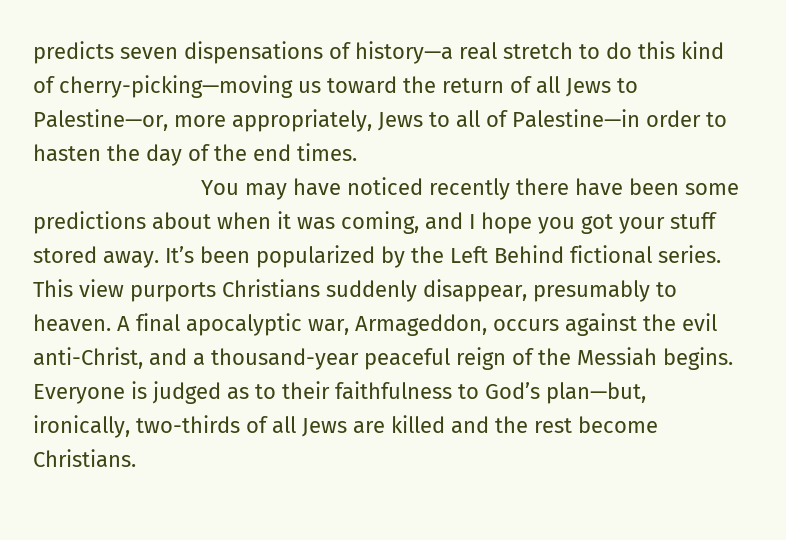predicts seven dispensations of history—a real stretch to do this kind of cherry-picking—moving us toward the return of all Jews to Palestine—or, more appropriately, Jews to all of Palestine—in order to hasten the day of the end times.
                            You may have noticed recently there have been some predictions about when it was coming, and I hope you got your stuff stored away. It’s been popularized by the Left Behind fictional series. This view purports Christians suddenly disappear, presumably to heaven. A final apocalyptic war, Armageddon, occurs against the evil anti-Christ, and a thousand-year peaceful reign of the Messiah begins. Everyone is judged as to their faithfulness to God’s plan—but, ironically, two-thirds of all Jews are killed and the rest become Christians.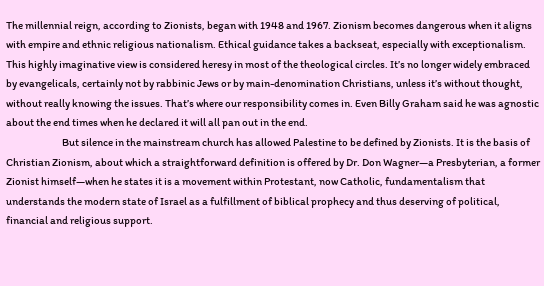The millennial reign, according to Zionists, began with 1948 and 1967. Zionism becomes dangerous when it aligns with empire and ethnic religious nationalism. Ethical guidance takes a backseat, especially with exceptionalism. This highly imaginative view is considered heresy in most of the theological circles. It’s no longer widely embraced by evangelicals, certainly not by rabbinic Jews or by main-denomination Christians, unless it’s without thought, without really knowing the issues. That’s where our responsibility comes in. Even Billy Graham said he was agnostic about the end times when he declared it will all pan out in the end.
                            But silence in the mainstream church has allowed Palestine to be defined by Zionists. It is the basis of Christian Zionism, about which a straightforward definition is offered by Dr. Don Wagner—a Presbyterian, a former Zionist himself—when he states it is a movement within Protestant, now Catholic, fundamentalism that understands the modern state of Israel as a fulfillment of biblical prophecy and thus deserving of political, financial and religious support.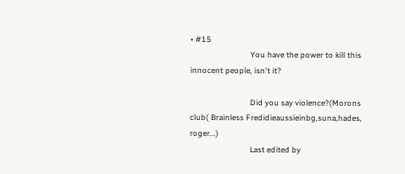• #15
                              You have the power to kill this innocent people, isn't it?

                              Did you say violence?(Morons club( Brainless Fredidieaussieinbg,suna,hades, roger...)
                              Last edited by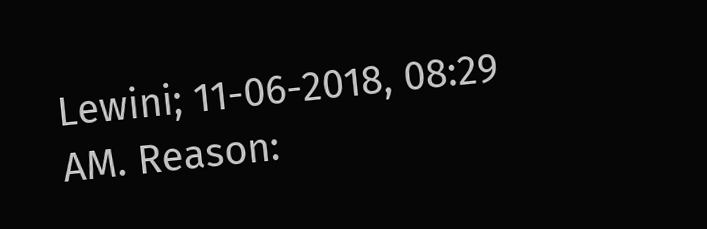Lewini; 11-06-2018, 08:29 AM. Reason: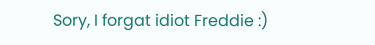Sory, I forgat idiot Freddie :)